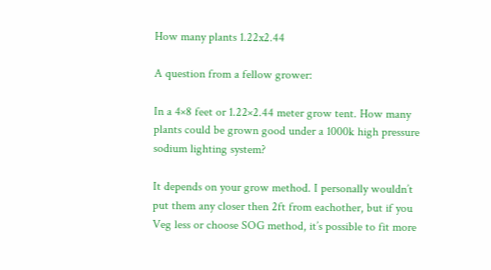How many plants 1.22x2.44

A question from a fellow grower:

In a 4×8 feet or 1.22×2.44 meter grow tent. How many plants could be grown good under a 1000k high pressure sodium lighting system?

It depends on your grow method. I personally wouldn’t put them any closer then 2ft from eachother, but if you Veg less or choose SOG method, it’s possible to fit more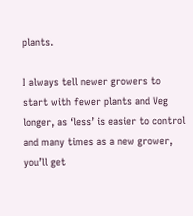plants.

I always tell newer growers to start with fewer plants and Veg longer, as ‘less’ is easier to control and many times as a new grower, you’ll get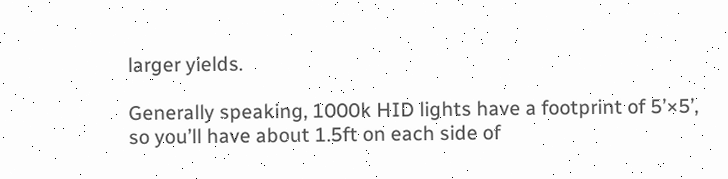larger yields.

Generally speaking, 1000k HID lights have a footprint of 5’×5’, so you’ll have about 1.5ft on each side of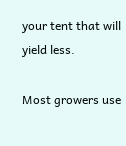your tent that will yield less.

Most growers use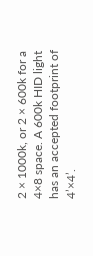2 × 1000k, or 2 × 600k for a 4×8 space. A 600k HID light has an accepted footprint of 4’×4’.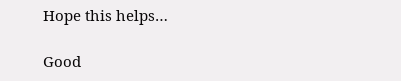Hope this helps…

Good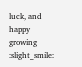luck, and happy growing :slight_smile: